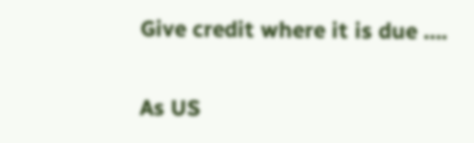Give credit where it is due ….

As US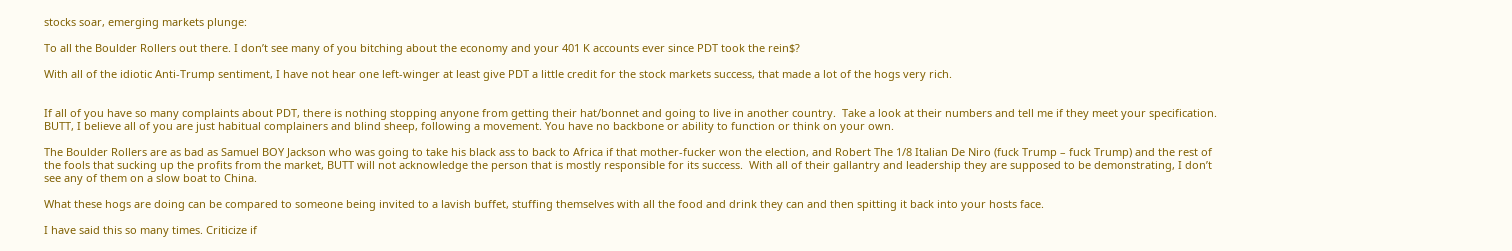stocks soar, emerging markets plunge:

To all the Boulder Rollers out there. I don’t see many of you bitching about the economy and your 401 K accounts ever since PDT took the rein$?

With all of the idiotic Anti-Trump sentiment, I have not hear one left-winger at least give PDT a little credit for the stock markets success, that made a lot of the hogs very rich.


If all of you have so many complaints about PDT, there is nothing stopping anyone from getting their hat/bonnet and going to live in another country.  Take a look at their numbers and tell me if they meet your specification. BUTT, I believe all of you are just habitual complainers and blind sheep, following a movement. You have no backbone or ability to function or think on your own.

The Boulder Rollers are as bad as Samuel BOY Jackson who was going to take his black ass to back to Africa if that mother-fucker won the election, and Robert The 1/8 Italian De Niro (fuck Trump – fuck Trump) and the rest of the fools that sucking up the profits from the market, BUTT will not acknowledge the person that is mostly responsible for its success.  With all of their gallantry and leadership they are supposed to be demonstrating, I don’t see any of them on a slow boat to China.

What these hogs are doing can be compared to someone being invited to a lavish buffet, stuffing themselves with all the food and drink they can and then spitting it back into your hosts face.

I have said this so many times. Criticize if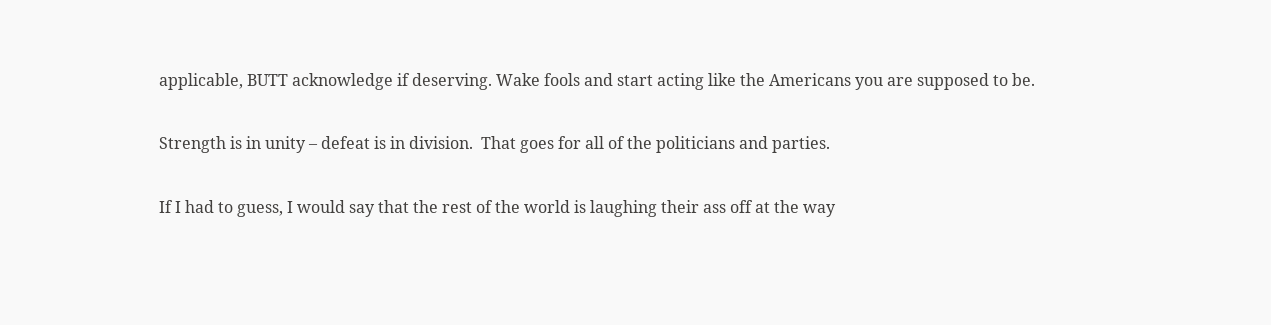applicable, BUTT acknowledge if deserving. Wake fools and start acting like the Americans you are supposed to be.

Strength is in unity – defeat is in division.  That goes for all of the politicians and parties.

If I had to guess, I would say that the rest of the world is laughing their ass off at the way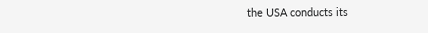the USA conducts its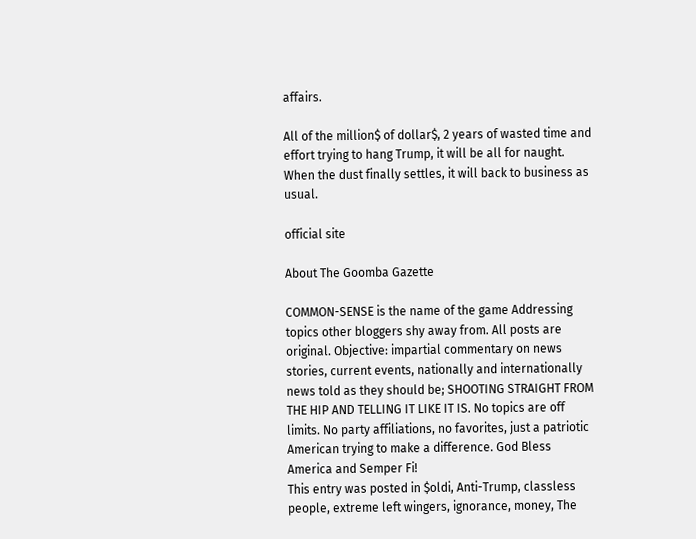affairs.

All of the million$ of dollar$, 2 years of wasted time and effort trying to hang Trump, it will be all for naught. When the dust finally settles, it will back to business as usual.

official site

About The Goomba Gazette

COMMON-SENSE is the name of the game Addressing topics other bloggers shy away from. All posts are original. Objective: impartial commentary on news stories, current events, nationally and internationally news told as they should be; SHOOTING STRAIGHT FROM THE HIP AND TELLING IT LIKE IT IS. No topics are off limits. No party affiliations, no favorites, just a patriotic American trying to make a difference. God Bless America and Semper Fi!
This entry was posted in $oldi, Anti-Trump, classless people, extreme left wingers, ignorance, money, The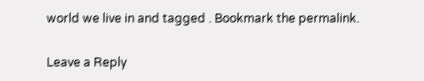world we live in and tagged . Bookmark the permalink.

Leave a Reply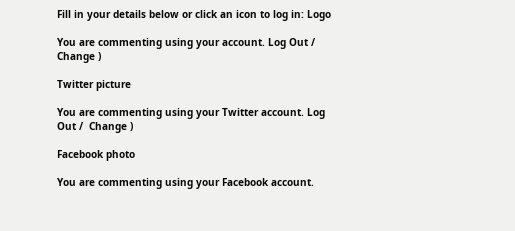Fill in your details below or click an icon to log in: Logo

You are commenting using your account. Log Out /  Change )

Twitter picture

You are commenting using your Twitter account. Log Out /  Change )

Facebook photo

You are commenting using your Facebook account.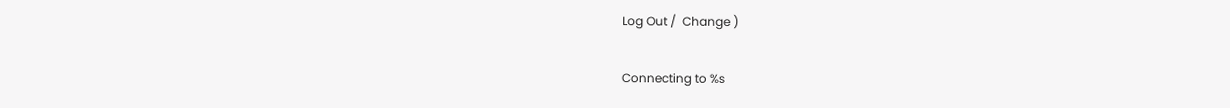Log Out /  Change )

Connecting to %s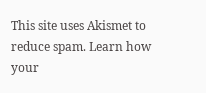This site uses Akismet to reduce spam. Learn how your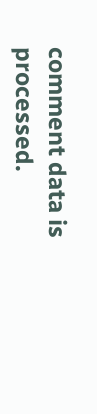comment data is processed.